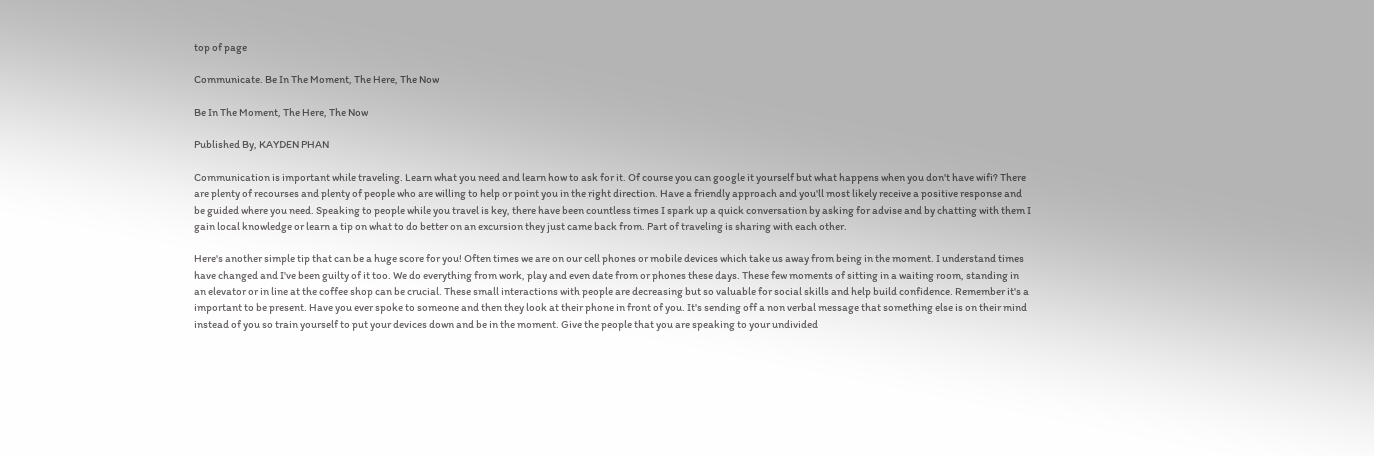top of page

Communicate. Be In The Moment, The Here, The Now

Be In The Moment, The Here, The Now

Published By, KAYDEN PHAN

Communication is important while traveling. Learn what you need and learn how to ask for it. Of course you can google it yourself but what happens when you don't have wifi? There are plenty of recourses and plenty of people who are willing to help or point you in the right direction. Have a friendly approach and you'll most likely receive a positive response and be guided where you need. Speaking to people while you travel is key, there have been countless times I spark up a quick conversation by asking for advise and by chatting with them I gain local knowledge or learn a tip on what to do better on an excursion they just came back from. Part of traveling is sharing with each other.

Here's another simple tip that can be a huge score for you! Often times we are on our cell phones or mobile devices which take us away from being in the moment. I understand times have changed and I've been guilty of it too. We do everything from work, play and even date from or phones these days. These few moments of sitting in a waiting room, standing in an elevator or in line at the coffee shop can be crucial. These small interactions with people are decreasing but so valuable for social skills and help build confidence. Remember it's a important to be present. Have you ever spoke to someone and then they look at their phone in front of you. It's sending off a non verbal message that something else is on their mind instead of you so train yourself to put your devices down and be in the moment. Give the people that you are speaking to your undivided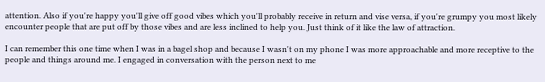attention. Also if you're happy you'll give off good vibes which you'll probably receive in return and vise versa, if you're grumpy you most likely encounter people that are put off by those vibes and are less inclined to help you. Just think of it like the law of attraction.

I can remember this one time when I was in a bagel shop and because I wasn't on my phone I was more approachable and more receptive to the people and things around me. I engaged in conversation with the person next to me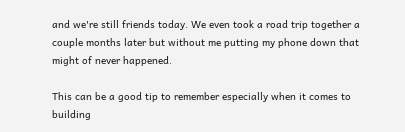and we're still friends today. We even took a road trip together a couple months later but without me putting my phone down that might of never happened.

This can be a good tip to remember especially when it comes to building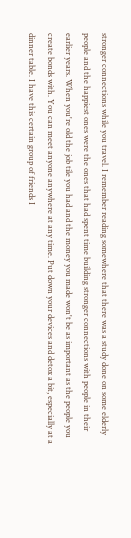stronger connections while you travel. I remember reading somewhere that there was a study done on some elderly people and the happiest ones were the ones that had spent time building stronger connections with people in their earlier years. When you're old the job tile you had and the money you made won't be as important as the people you create bonds with. You can meet anyone anywhere at any time. Put down your devices and detox a bit, especially at a dinner table. I have this certain group of friends I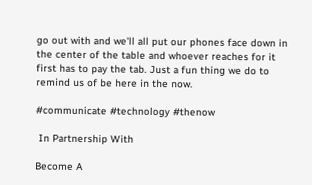go out with and we'll all put our phones face down in the center of the table and whoever reaches for it first has to pay the tab. Just a fun thing we do to remind us of be here in the now.

#communicate #technology #thenow

 In Partnership With

Become A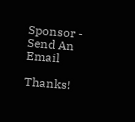Sponsor - Send An Email

Thanks!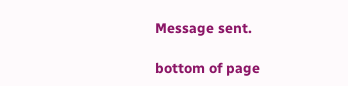Message sent.

bottom of page